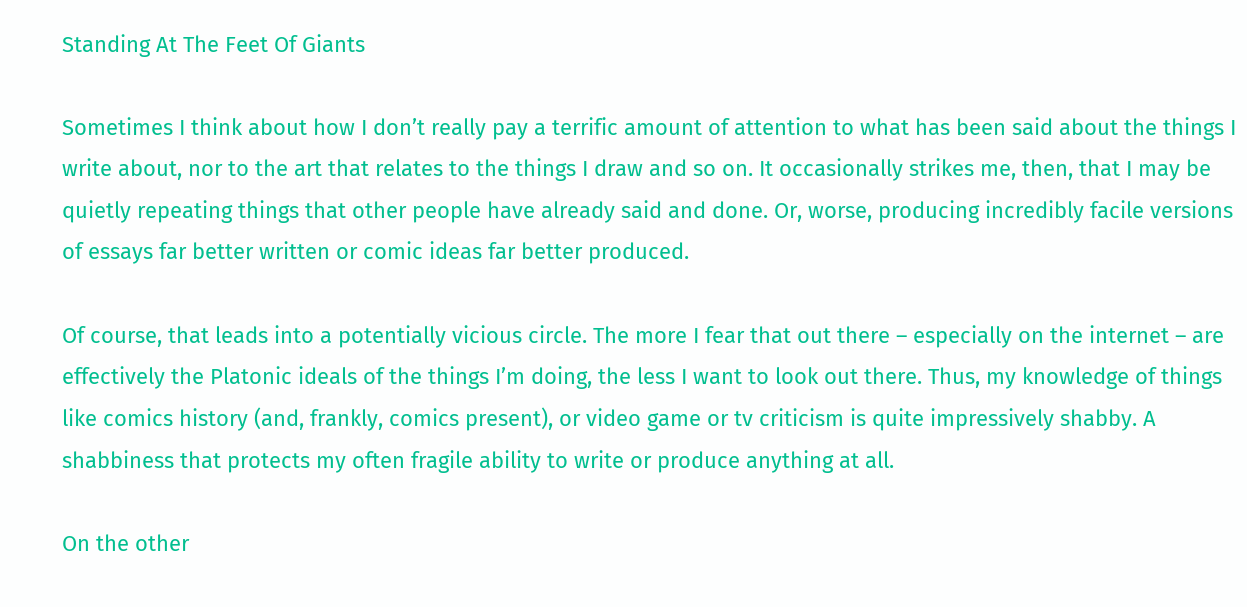Standing At The Feet Of Giants

Sometimes I think about how I don’t really pay a terrific amount of attention to what has been said about the things I write about, nor to the art that relates to the things I draw and so on. It occasionally strikes me, then, that I may be quietly repeating things that other people have already said and done. Or, worse, producing incredibly facile versions of essays far better written or comic ideas far better produced.

Of course, that leads into a potentially vicious circle. The more I fear that out there – especially on the internet – are effectively the Platonic ideals of the things I’m doing, the less I want to look out there. Thus, my knowledge of things like comics history (and, frankly, comics present), or video game or tv criticism is quite impressively shabby. A shabbiness that protects my often fragile ability to write or produce anything at all.

On the other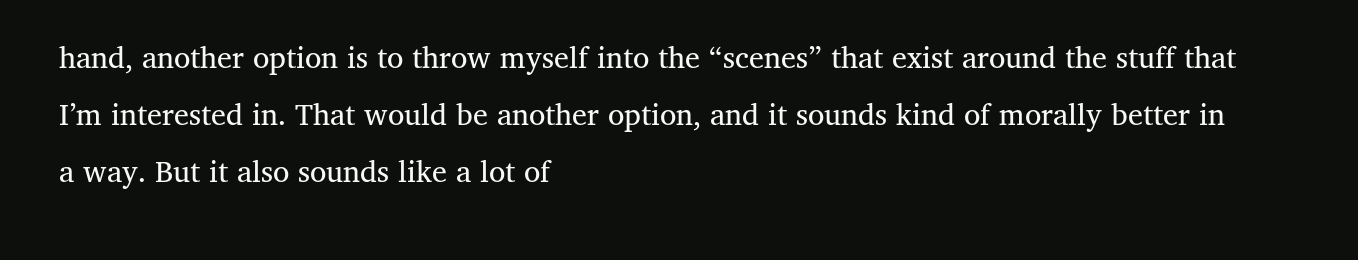hand, another option is to throw myself into the “scenes” that exist around the stuff that I’m interested in. That would be another option, and it sounds kind of morally better in a way. But it also sounds like a lot of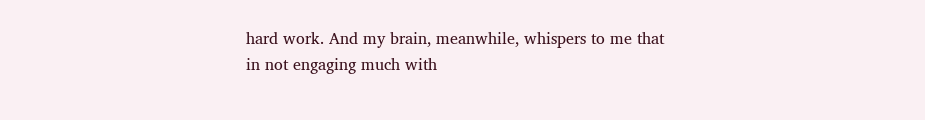hard work. And my brain, meanwhile, whispers to me that in not engaging much with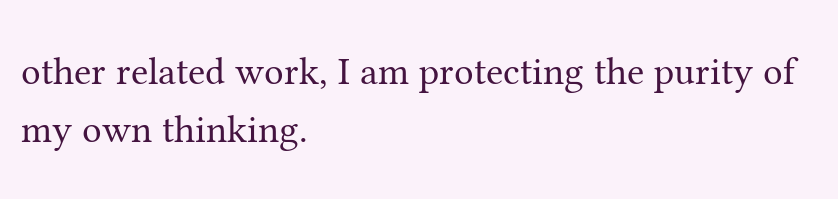other related work, I am protecting the purity of my own thinking.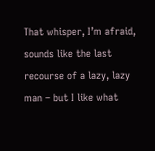That whisper, I’m afraid, sounds like the last recourse of a lazy, lazy man – but I like what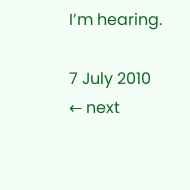I’m hearing.

7 July 2010
← next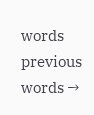words previous words →